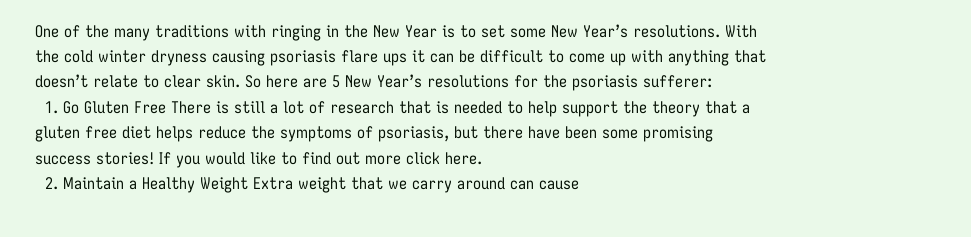One of the many traditions with ringing in the New Year is to set some New Year’s resolutions. With the cold winter dryness causing psoriasis flare ups it can be difficult to come up with anything that doesn’t relate to clear skin. So here are 5 New Year’s resolutions for the psoriasis sufferer:
  1. Go Gluten Free There is still a lot of research that is needed to help support the theory that a gluten free diet helps reduce the symptoms of psoriasis, but there have been some promising success stories! If you would like to find out more click here.
  2. Maintain a Healthy Weight Extra weight that we carry around can cause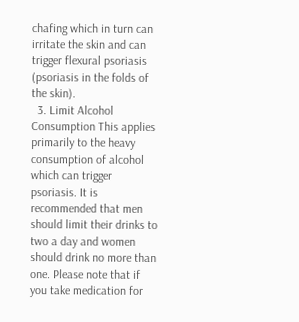chafing which in turn can irritate the skin and can trigger flexural psoriasis (psoriasis in the folds of the skin).
  3. Limit Alcohol Consumption This applies primarily to the heavy consumption of alcohol which can trigger psoriasis. It is recommended that men should limit their drinks to two a day and women should drink no more than one. Please note that if you take medication for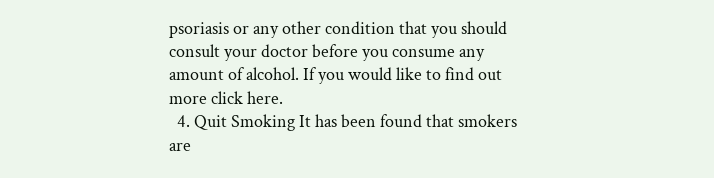psoriasis or any other condition that you should consult your doctor before you consume any amount of alcohol. If you would like to find out more click here.
  4. Quit Smoking It has been found that smokers are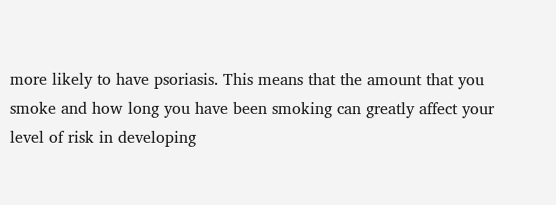more likely to have psoriasis. This means that the amount that you smoke and how long you have been smoking can greatly affect your level of risk in developing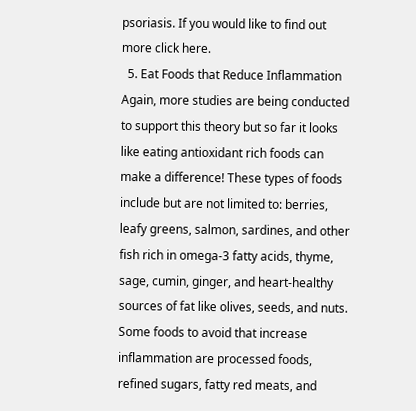psoriasis. If you would like to find out more click here.
  5. Eat Foods that Reduce Inflammation Again, more studies are being conducted to support this theory but so far it looks like eating antioxidant rich foods can make a difference! These types of foods include but are not limited to: berries, leafy greens, salmon, sardines, and other fish rich in omega-3 fatty acids, thyme, sage, cumin, ginger, and heart-healthy sources of fat like olives, seeds, and nuts. Some foods to avoid that increase inflammation are processed foods, refined sugars, fatty red meats, and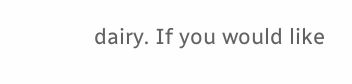dairy. If you would like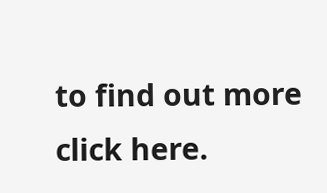to find out more click here.